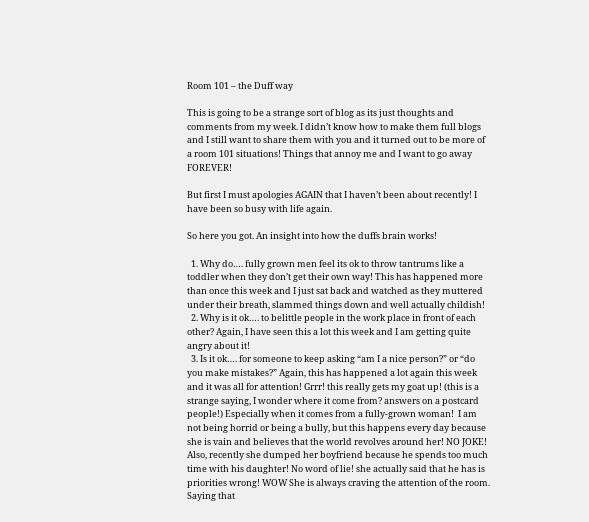Room 101 – the Duff way

This is going to be a strange sort of blog as its just thoughts and comments from my week. I didn’t know how to make them full blogs and I still want to share them with you and it turned out to be more of a room 101 situations! Things that annoy me and I want to go away FOREVER!

But first I must apologies AGAIN that I haven’t been about recently! I have been so busy with life again.

So here you got. An insight into how the duffs brain works!

  1. Why do…. fully grown men feel its ok to throw tantrums like a toddler when they don’t get their own way! This has happened more than once this week and I just sat back and watched as they muttered under their breath, slammed things down and well actually childish!
  2. Why is it ok…. to belittle people in the work place in front of each other? Again, I have seen this a lot this week and I am getting quite angry about it!
  3. Is it ok…. for someone to keep asking “am I a nice person?” or “do you make mistakes?” Again, this has happened a lot again this week and it was all for attention! Grrr! this really gets my goat up! (this is a strange saying, I wonder where it come from? answers on a postcard people!) Especially when it comes from a fully-grown woman!  I am not being horrid or being a bully, but this happens every day because she is vain and believes that the world revolves around her! NO JOKE! Also, recently she dumped her boyfriend because he spends too much time with his daughter! No word of lie! she actually said that he has is priorities wrong! WOW She is always craving the attention of the room. Saying that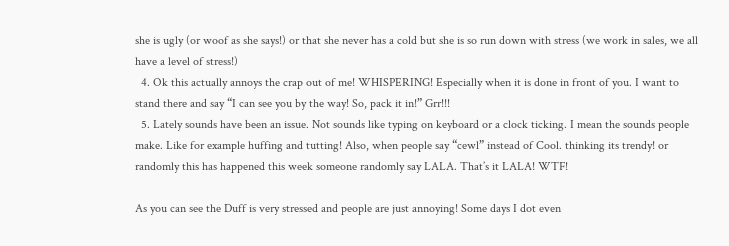she is ugly (or woof as she says!) or that she never has a cold but she is so run down with stress (we work in sales, we all have a level of stress!)
  4. Ok this actually annoys the crap out of me! WHISPERING! Especially when it is done in front of you. I want to stand there and say “I can see you by the way! So, pack it in!” Grr!!!
  5. Lately sounds have been an issue. Not sounds like typing on keyboard or a clock ticking. I mean the sounds people make. Like for example huffing and tutting! Also, when people say “cewl” instead of Cool. thinking its trendy! or randomly this has happened this week someone randomly say LALA. That’s it LALA! WTF!

As you can see the Duff is very stressed and people are just annoying! Some days I dot even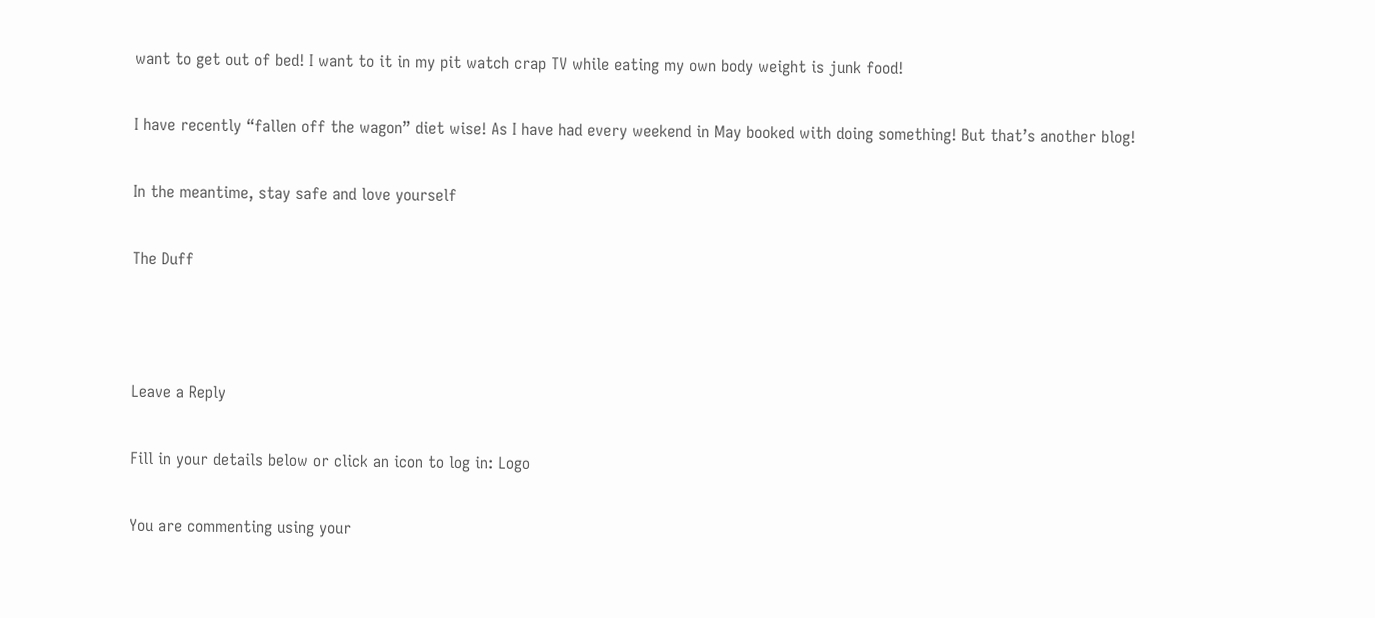want to get out of bed! I want to it in my pit watch crap TV while eating my own body weight is junk food!

I have recently “fallen off the wagon” diet wise! As I have had every weekend in May booked with doing something! But that’s another blog!

In the meantime, stay safe and love yourself

The Duff



Leave a Reply

Fill in your details below or click an icon to log in: Logo

You are commenting using your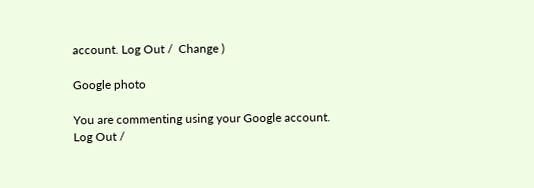account. Log Out /  Change )

Google photo

You are commenting using your Google account. Log Out /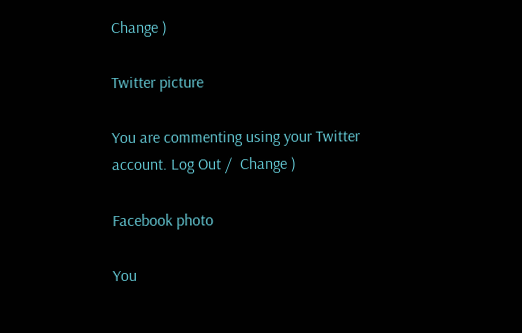Change )

Twitter picture

You are commenting using your Twitter account. Log Out /  Change )

Facebook photo

You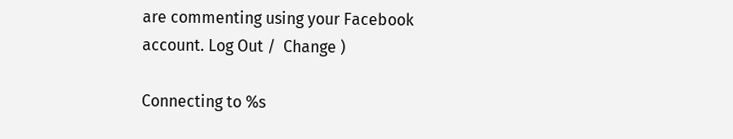are commenting using your Facebook account. Log Out /  Change )

Connecting to %s